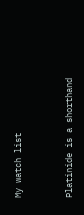My watch list


Platinide is a shorthand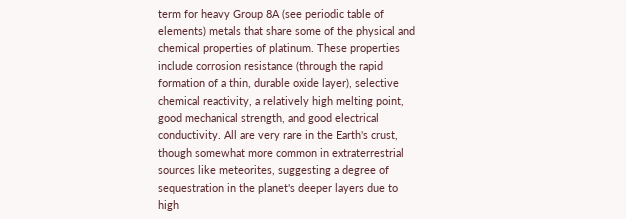term for heavy Group 8A (see periodic table of elements) metals that share some of the physical and chemical properties of platinum. These properties include corrosion resistance (through the rapid formation of a thin, durable oxide layer), selective chemical reactivity, a relatively high melting point, good mechanical strength, and good electrical conductivity. All are very rare in the Earth's crust, though somewhat more common in extraterrestrial sources like meteorites, suggesting a degree of sequestration in the planet's deeper layers due to high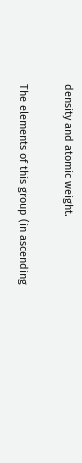density and atomic weight.

The elements of this group (in ascending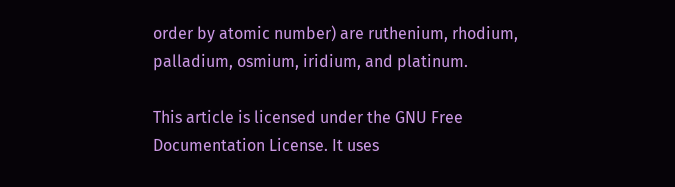order by atomic number) are ruthenium, rhodium, palladium, osmium, iridium, and platinum.

This article is licensed under the GNU Free Documentation License. It uses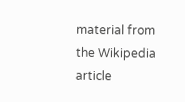material from the Wikipedia article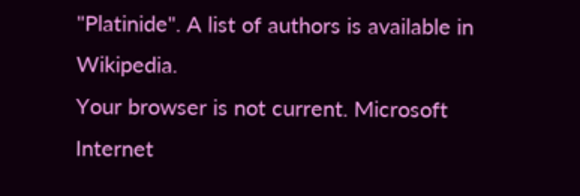"Platinide". A list of authors is available in Wikipedia.
Your browser is not current. Microsoft Internet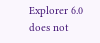Explorer 6.0 does not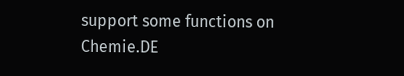support some functions on Chemie.DE